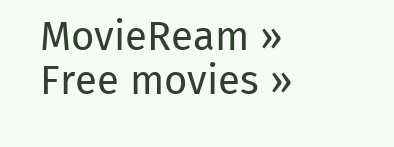MovieReam » Free movies »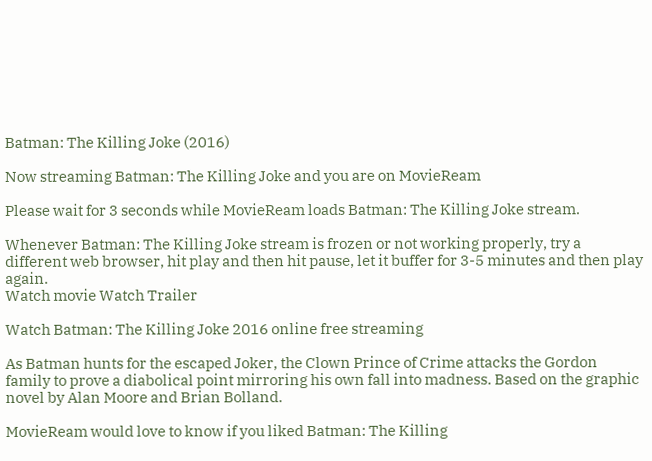Batman: The Killing Joke (2016)

Now streaming Batman: The Killing Joke and you are on MovieReam

Please wait for 3 seconds while MovieReam loads Batman: The Killing Joke stream.

Whenever Batman: The Killing Joke stream is frozen or not working properly, try a different web browser, hit play and then hit pause, let it buffer for 3-5 minutes and then play again.
Watch movie Watch Trailer

Watch Batman: The Killing Joke 2016 online free streaming

As Batman hunts for the escaped Joker, the Clown Prince of Crime attacks the Gordon family to prove a diabolical point mirroring his own fall into madness. Based on the graphic novel by Alan Moore and Brian Bolland.

MovieReam would love to know if you liked Batman: The Killing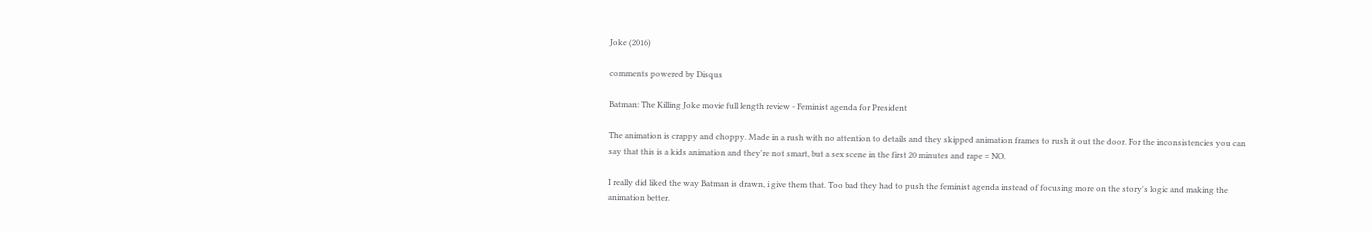Joke (2016)

comments powered by Disqus

Batman: The Killing Joke movie full length review - Feminist agenda for President

The animation is crappy and choppy. Made in a rush with no attention to details and they skipped animation frames to rush it out the door. For the inconsistencies you can say that this is a kids animation and they're not smart, but a sex scene in the first 20 minutes and rape = NO.

I really did liked the way Batman is drawn, i give them that. Too bad they had to push the feminist agenda instead of focusing more on the story's logic and making the animation better.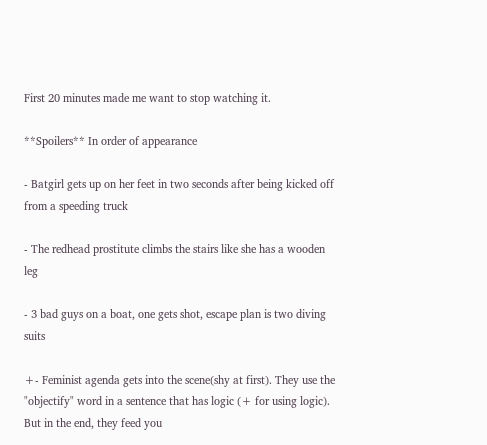First 20 minutes made me want to stop watching it.

**Spoilers** In order of appearance

- Batgirl gets up on her feet in two seconds after being kicked off from a speeding truck

- The redhead prostitute climbs the stairs like she has a wooden leg

- 3 bad guys on a boat, one gets shot, escape plan is two diving suits

+- Feminist agenda gets into the scene(shy at first). They use the "objectify" word in a sentence that has logic (+ for using logic). But in the end, they feed you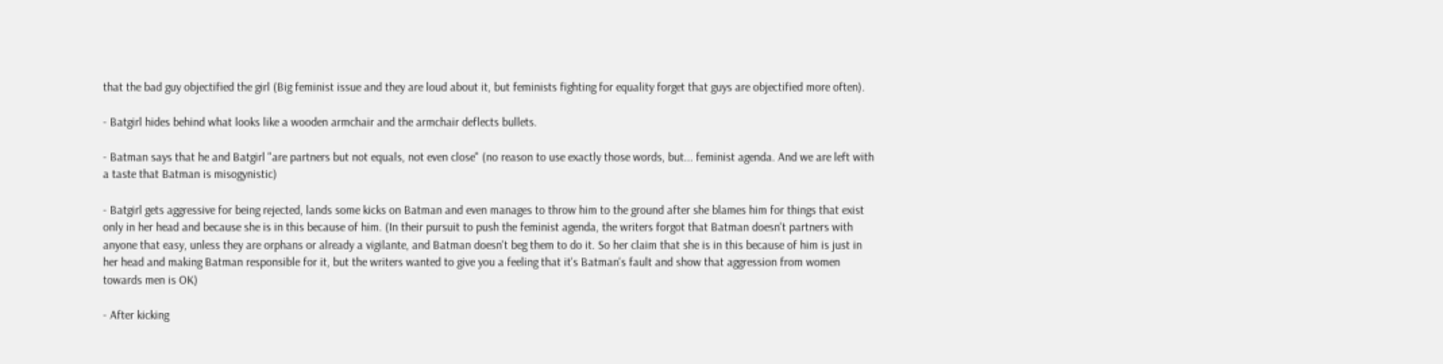that the bad guy objectified the girl (Big feminist issue and they are loud about it, but feminists fighting for equality forget that guys are objectified more often).

- Batgirl hides behind what looks like a wooden armchair and the armchair deflects bullets.

- Batman says that he and Batgirl "are partners but not equals, not even close" (no reason to use exactly those words, but... feminist agenda. And we are left with a taste that Batman is misogynistic)

- Batgirl gets aggressive for being rejected, lands some kicks on Batman and even manages to throw him to the ground after she blames him for things that exist only in her head and because she is in this because of him. (In their pursuit to push the feminist agenda, the writers forgot that Batman doesn't partners with anyone that easy, unless they are orphans or already a vigilante, and Batman doesn't beg them to do it. So her claim that she is in this because of him is just in her head and making Batman responsible for it, but the writers wanted to give you a feeling that it's Batman's fault and show that aggression from women towards men is OK)

- After kicking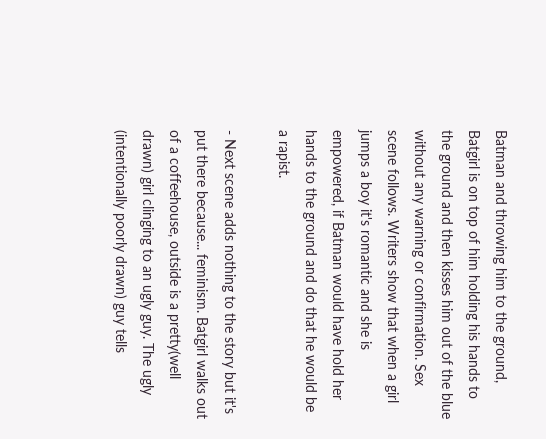Batman and throwing him to the ground, Batgirl is on top of him holding his hands to the ground and then kisses him out of the blue without any warning or confirmation. Sex scene follows. Writers show that when a girl jumps a boy it's romantic and she is empowered, if Batman would have hold her hands to the ground and do that he would be a rapist.

- Next scene adds nothing to the story but it's put there because... feminism. Batgirl walks out of a coffeehouse, outside is a pretty(well drawn) girl clinging to an ugly guy. The ugly (intentionally poorly drawn) guy tells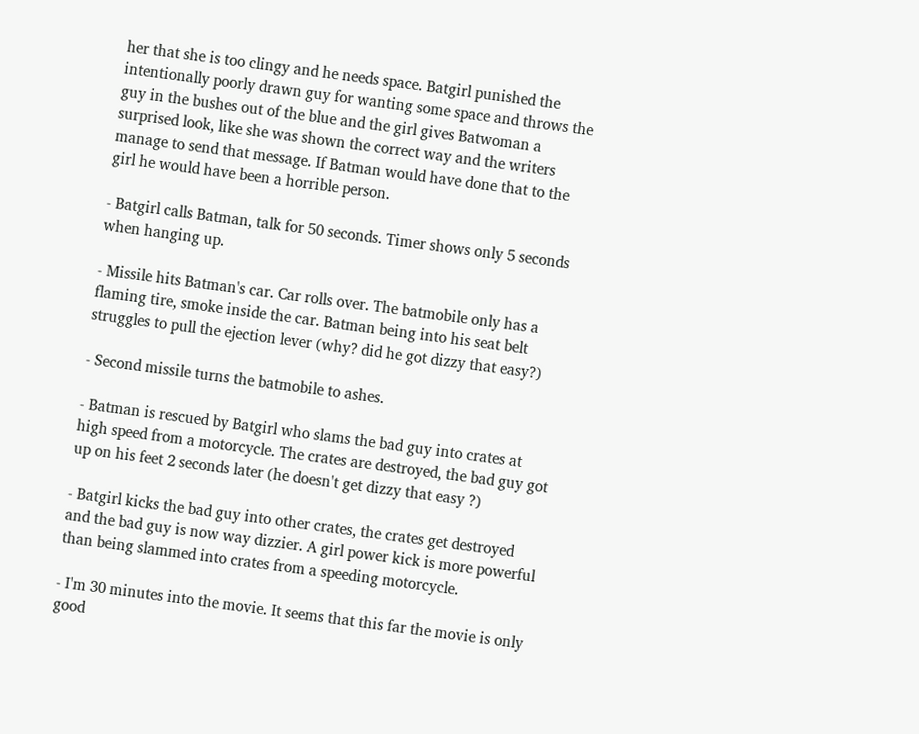her that she is too clingy and he needs space. Batgirl punished the intentionally poorly drawn guy for wanting some space and throws the guy in the bushes out of the blue and the girl gives Batwoman a surprised look, like she was shown the correct way and the writers manage to send that message. If Batman would have done that to the girl he would have been a horrible person.

- Batgirl calls Batman, talk for 50 seconds. Timer shows only 5 seconds when hanging up.

- Missile hits Batman's car. Car rolls over. The batmobile only has a flaming tire, smoke inside the car. Batman being into his seat belt struggles to pull the ejection lever (why? did he got dizzy that easy?)

- Second missile turns the batmobile to ashes.

- Batman is rescued by Batgirl who slams the bad guy into crates at high speed from a motorcycle. The crates are destroyed, the bad guy got up on his feet 2 seconds later (he doesn't get dizzy that easy ?)

- Batgirl kicks the bad guy into other crates, the crates get destroyed and the bad guy is now way dizzier. A girl power kick is more powerful than being slammed into crates from a speeding motorcycle.

- I'm 30 minutes into the movie. It seems that this far the movie is only good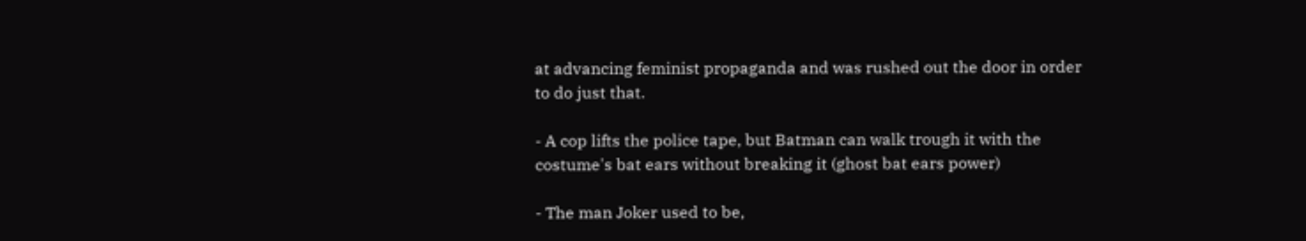at advancing feminist propaganda and was rushed out the door in order to do just that.

- A cop lifts the police tape, but Batman can walk trough it with the costume's bat ears without breaking it (ghost bat ears power)

- The man Joker used to be,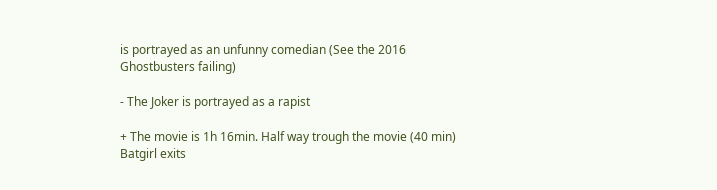is portrayed as an unfunny comedian (See the 2016 Ghostbusters failing)

- The Joker is portrayed as a rapist

+ The movie is 1h 16min. Half way trough the movie (40 min) Batgirl exits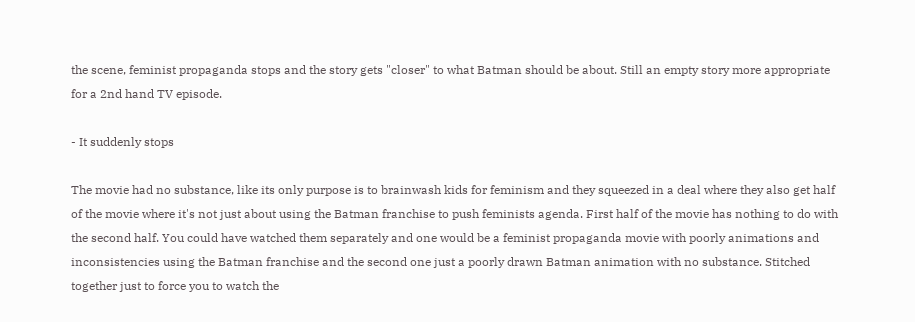the scene, feminist propaganda stops and the story gets "closer" to what Batman should be about. Still an empty story more appropriate for a 2nd hand TV episode.

- It suddenly stops

The movie had no substance, like its only purpose is to brainwash kids for feminism and they squeezed in a deal where they also get half of the movie where it's not just about using the Batman franchise to push feminists agenda. First half of the movie has nothing to do with the second half. You could have watched them separately and one would be a feminist propaganda movie with poorly animations and inconsistencies using the Batman franchise and the second one just a poorly drawn Batman animation with no substance. Stitched together just to force you to watch the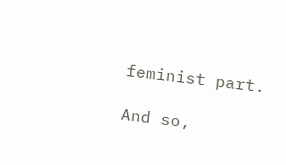feminist part.

And so,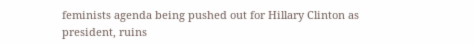feminists agenda being pushed out for Hillary Clinton as president, ruins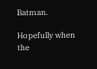Batman.

Hopefully when the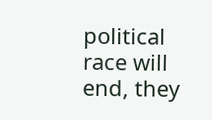political race will end, they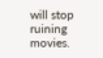will stop ruining movies.